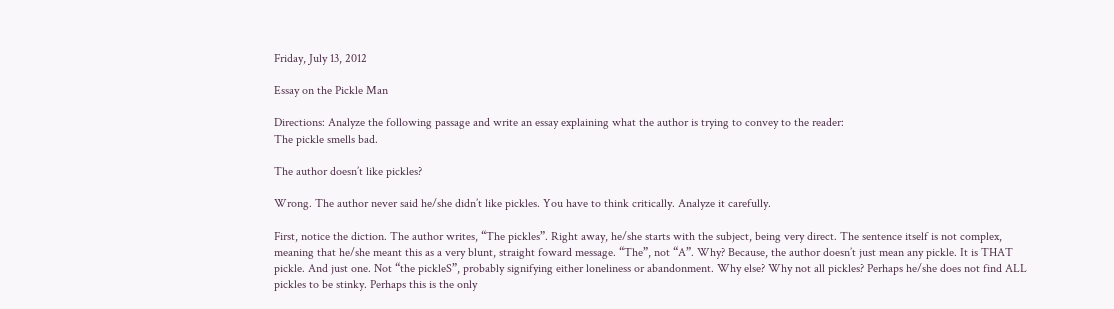Friday, July 13, 2012

Essay on the Pickle Man

Directions: Analyze the following passage and write an essay explaining what the author is trying to convey to the reader:
The pickle smells bad.

The author doesn’t like pickles?

Wrong. The author never said he/she didn’t like pickles. You have to think critically. Analyze it carefully.

First, notice the diction. The author writes, “The pickles”. Right away, he/she starts with the subject, being very direct. The sentence itself is not complex, meaning that he/she meant this as a very blunt, straight foward message. “The”, not “A”. Why? Because, the author doesn’t just mean any pickle. It is THAT pickle. And just one. Not “the pickleS”, probably signifying either loneliness or abandonment. Why else? Why not all pickles? Perhaps he/she does not find ALL pickles to be stinky. Perhaps this is the only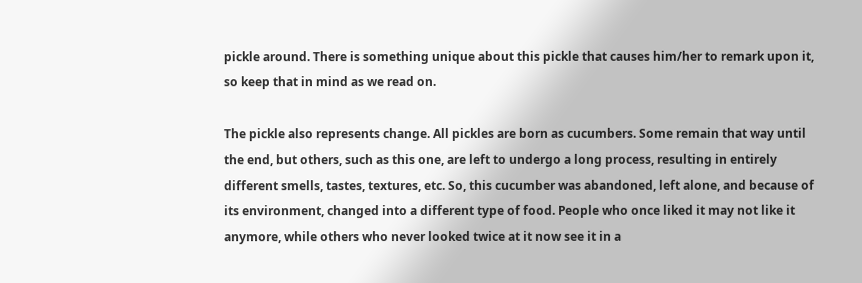pickle around. There is something unique about this pickle that causes him/her to remark upon it, so keep that in mind as we read on.

The pickle also represents change. All pickles are born as cucumbers. Some remain that way until the end, but others, such as this one, are left to undergo a long process, resulting in entirely different smells, tastes, textures, etc. So, this cucumber was abandoned, left alone, and because of its environment, changed into a different type of food. People who once liked it may not like it anymore, while others who never looked twice at it now see it in a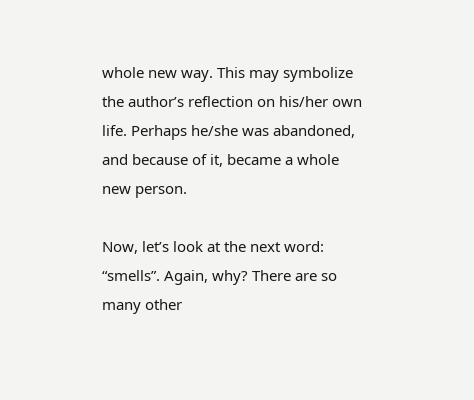whole new way. This may symbolize the author’s reflection on his/her own life. Perhaps he/she was abandoned, and because of it, became a whole new person.

Now, let’s look at the next word: “smells”. Again, why? There are so many other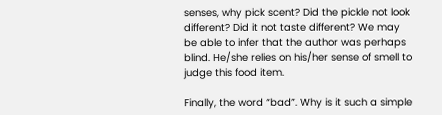senses, why pick scent? Did the pickle not look different? Did it not taste different? We may be able to infer that the author was perhaps blind. He/she relies on his/her sense of smell to judge this food item.

Finally, the word “bad”. Why is it such a simple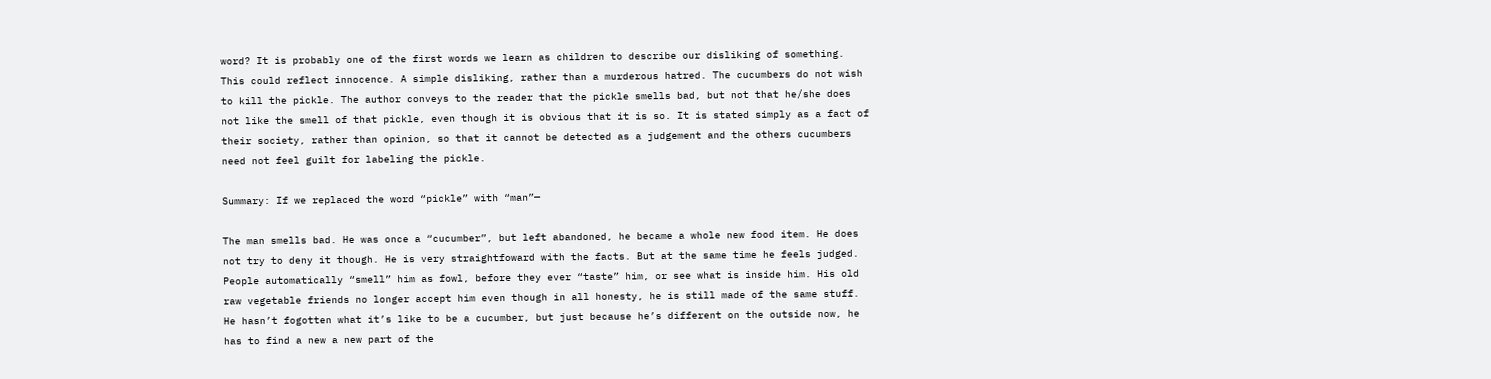word? It is probably one of the first words we learn as children to describe our disliking of something. This could reflect innocence. A simple disliking, rather than a murderous hatred. The cucumbers do not wish to kill the pickle. The author conveys to the reader that the pickle smells bad, but not that he/she does not like the smell of that pickle, even though it is obvious that it is so. It is stated simply as a fact of their society, rather than opinion, so that it cannot be detected as a judgement and the others cucumbers need not feel guilt for labeling the pickle.

Summary: If we replaced the word “pickle” with “man”—

The man smells bad. He was once a “cucumber”, but left abandoned, he became a whole new food item. He does not try to deny it though. He is very straightfoward with the facts. But at the same time he feels judged. People automatically “smell” him as fowl, before they ever “taste” him, or see what is inside him. His old raw vegetable friends no longer accept him even though in all honesty, he is still made of the same stuff. He hasn’t fogotten what it’s like to be a cucumber, but just because he’s different on the outside now, he has to find a new a new part of the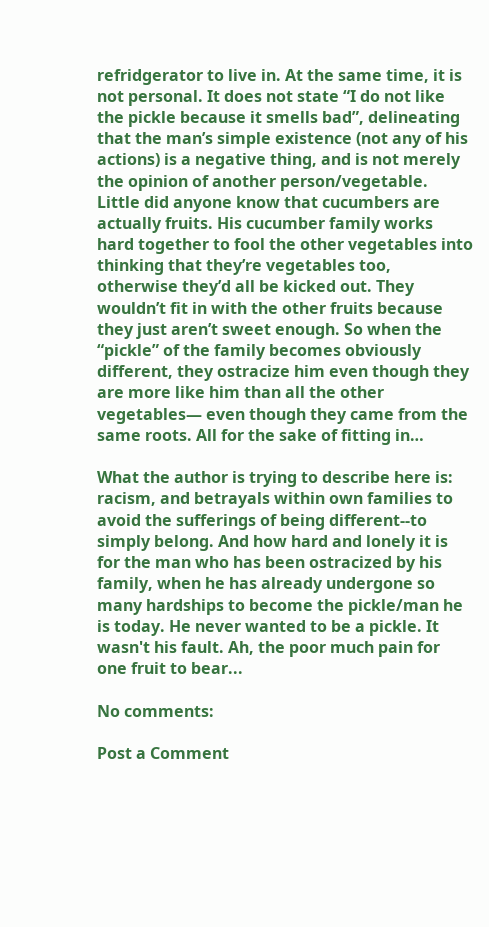refridgerator to live in. At the same time, it is not personal. It does not state “I do not like the pickle because it smells bad”, delineating that the man’s simple existence (not any of his actions) is a negative thing, and is not merely the opinion of another person/vegetable. Little did anyone know that cucumbers are actually fruits. His cucumber family works hard together to fool the other vegetables into thinking that they’re vegetables too, otherwise they’d all be kicked out. They wouldn’t fit in with the other fruits because they just aren’t sweet enough. So when the “pickle” of the family becomes obviously different, they ostracize him even though they are more like him than all the other vegetables— even though they came from the same roots. All for the sake of fitting in…

What the author is trying to describe here is: racism, and betrayals within own families to avoid the sufferings of being different--to simply belong. And how hard and lonely it is for the man who has been ostracized by his family, when he has already undergone so many hardships to become the pickle/man he is today. He never wanted to be a pickle. It wasn't his fault. Ah, the poor much pain for one fruit to bear...

No comments:

Post a Comment